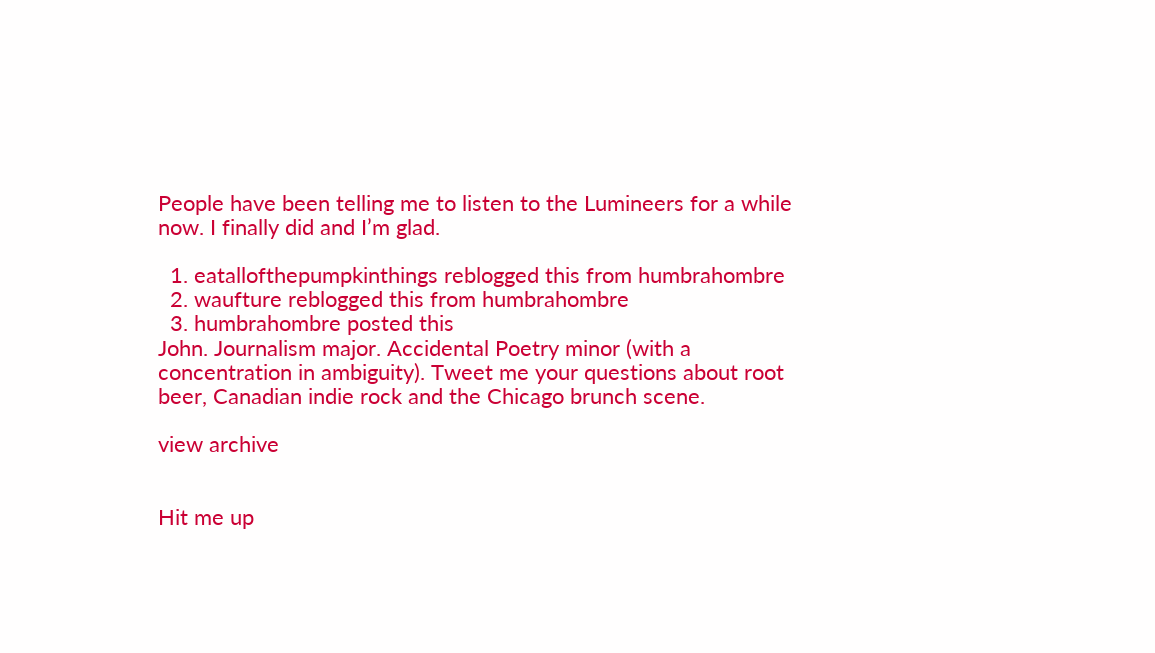People have been telling me to listen to the Lumineers for a while now. I finally did and I’m glad.

  1. eatallofthepumpkinthings reblogged this from humbrahombre
  2. waufture reblogged this from humbrahombre
  3. humbrahombre posted this
John. Journalism major. Accidental Poetry minor (with a concentration in ambiguity). Tweet me your questions about root beer, Canadian indie rock and the Chicago brunch scene.

view archive


Hit me up